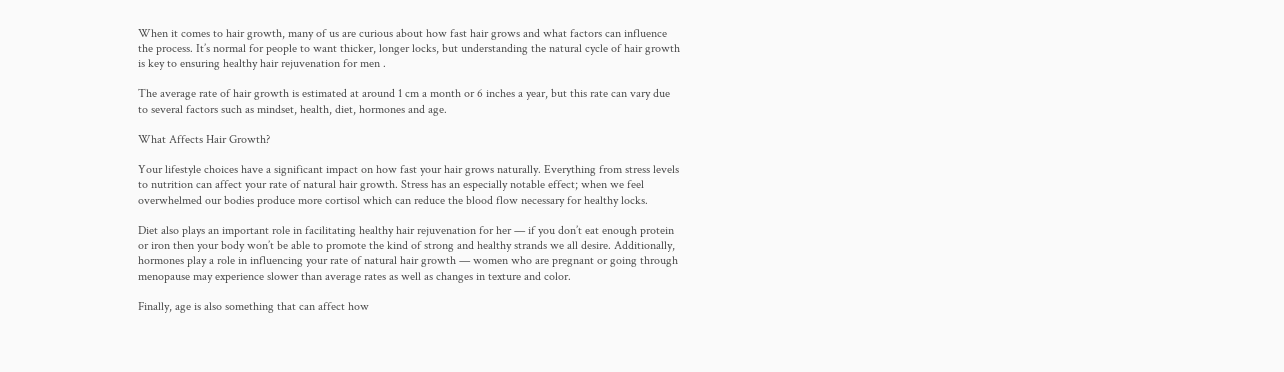When it comes to hair growth, many of us are curious about how fast hair grows and what factors can influence the process. It’s normal for people to want thicker, longer locks, but understanding the natural cycle of hair growth is key to ensuring healthy hair rejuvenation for men .

The average rate of hair growth is estimated at around 1 cm a month or 6 inches a year, but this rate can vary due to several factors such as mindset, health, diet, hormones and age.

What Affects Hair Growth?

Your lifestyle choices have a significant impact on how fast your hair grows naturally. Everything from stress levels to nutrition can affect your rate of natural hair growth. Stress has an especially notable effect; when we feel overwhelmed our bodies produce more cortisol which can reduce the blood flow necessary for healthy locks.

Diet also plays an important role in facilitating healthy hair rejuvenation for her — if you don’t eat enough protein or iron then your body won’t be able to promote the kind of strong and healthy strands we all desire. Additionally, hormones play a role in influencing your rate of natural hair growth — women who are pregnant or going through menopause may experience slower than average rates as well as changes in texture and color.

Finally, age is also something that can affect how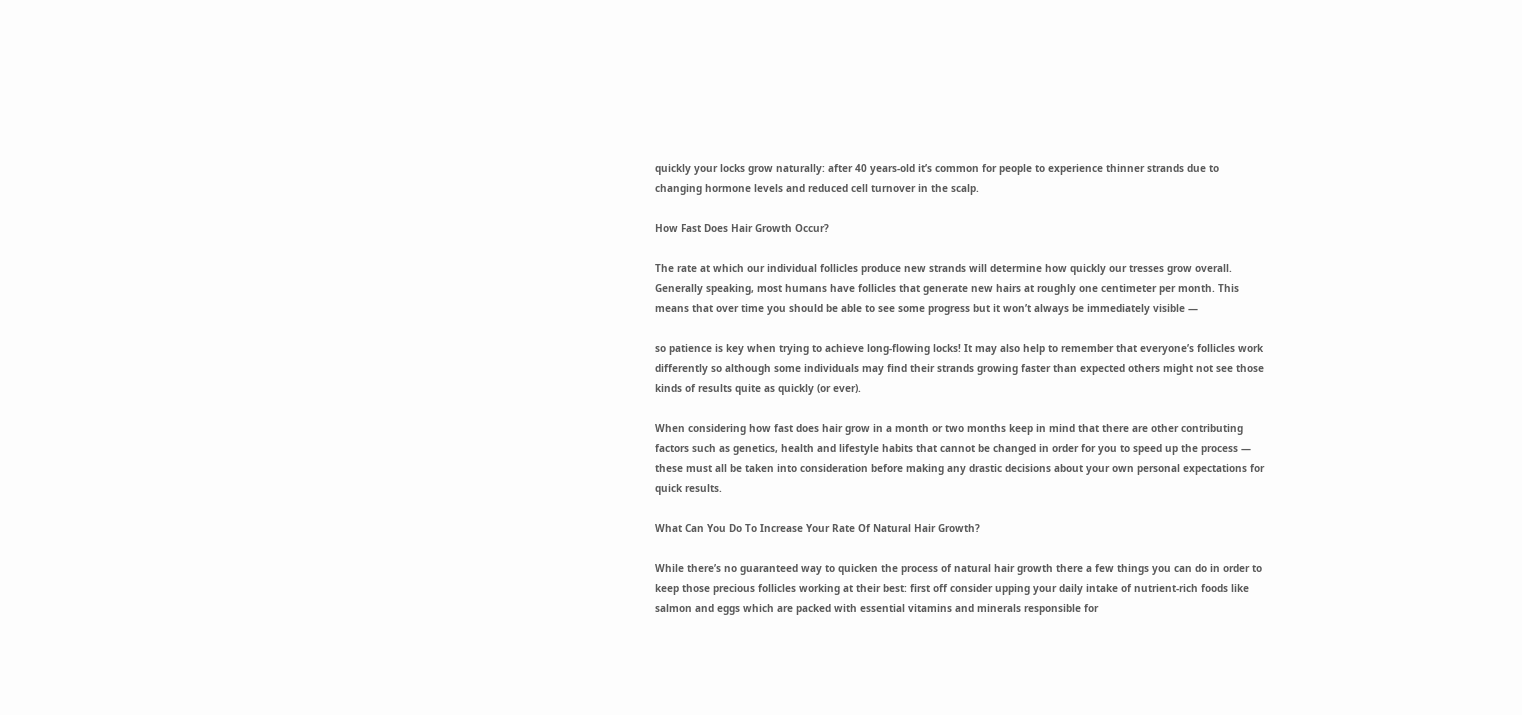quickly your locks grow naturally: after 40 years-old it’s common for people to experience thinner strands due to changing hormone levels and reduced cell turnover in the scalp.

How Fast Does Hair Growth Occur?

The rate at which our individual follicles produce new strands will determine how quickly our tresses grow overall. Generally speaking, most humans have follicles that generate new hairs at roughly one centimeter per month. This means that over time you should be able to see some progress but it won’t always be immediately visible —

so patience is key when trying to achieve long-flowing locks! It may also help to remember that everyone’s follicles work differently so although some individuals may find their strands growing faster than expected others might not see those kinds of results quite as quickly (or ever).

When considering how fast does hair grow in a month or two months keep in mind that there are other contributing factors such as genetics, health and lifestyle habits that cannot be changed in order for you to speed up the process — these must all be taken into consideration before making any drastic decisions about your own personal expectations for quick results.

What Can You Do To Increase Your Rate Of Natural Hair Growth?

While there’s no guaranteed way to quicken the process of natural hair growth there a few things you can do in order to keep those precious follicles working at their best: first off consider upping your daily intake of nutrient-rich foods like salmon and eggs which are packed with essential vitamins and minerals responsible for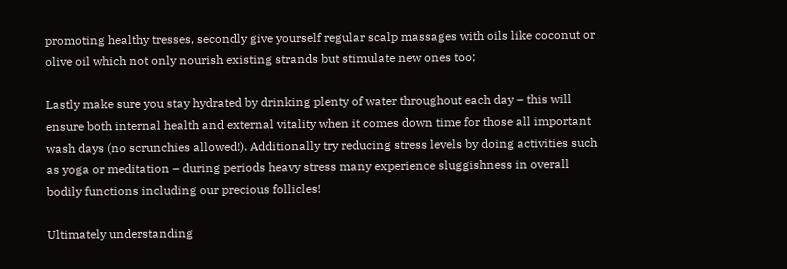promoting healthy tresses, secondly give yourself regular scalp massages with oils like coconut or olive oil which not only nourish existing strands but stimulate new ones too;

Lastly make sure you stay hydrated by drinking plenty of water throughout each day – this will ensure both internal health and external vitality when it comes down time for those all important wash days (no scrunchies allowed!). Additionally try reducing stress levels by doing activities such as yoga or meditation – during periods heavy stress many experience sluggishness in overall bodily functions including our precious follicles!

Ultimately understanding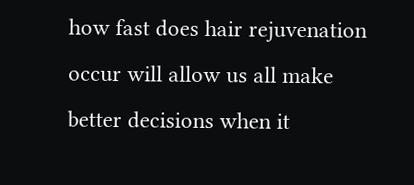how fast does hair rejuvenation occur will allow us all make better decisions when it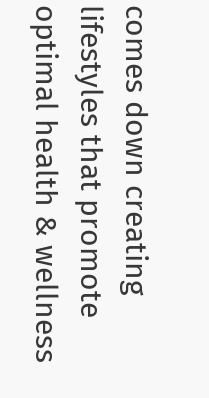comes down creating lifestyles that promote optimal health & wellness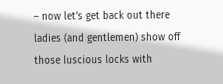– now let’s get back out there ladies (and gentlemen) show off those luscious locks with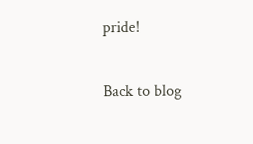pride!

Back to blog